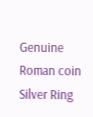Genuine Roman coin Silver Ring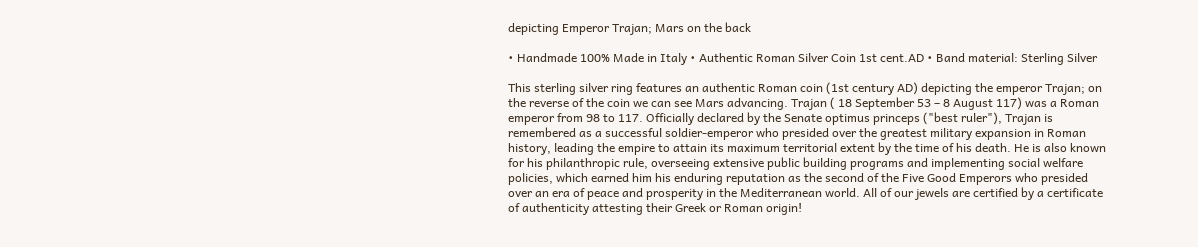depicting Emperor Trajan; Mars on the back

• Handmade 100% Made in Italy • Authentic Roman Silver Coin 1st cent.AD • Band material: Sterling Silver

This sterling silver ring features an authentic Roman coin (1st century AD) depicting the emperor Trajan; on the reverse of the coin we can see Mars advancing. Trajan ( 18 September 53 – 8 August 117) was a Roman emperor from 98 to 117. Officially declared by the Senate optimus princeps ("best ruler"), Trajan is remembered as a successful soldier-emperor who presided over the greatest military expansion in Roman history, leading the empire to attain its maximum territorial extent by the time of his death. He is also known for his philanthropic rule, overseeing extensive public building programs and implementing social welfare policies, which earned him his enduring reputation as the second of the Five Good Emperors who presided over an era of peace and prosperity in the Mediterranean world. All of our jewels are certified by a certificate of authenticity attesting their Greek or Roman origin!